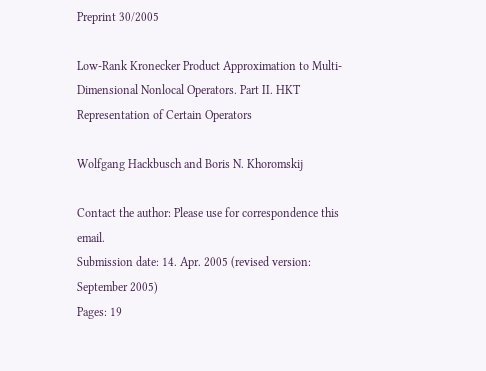Preprint 30/2005

Low-Rank Kronecker Product Approximation to Multi-Dimensional Nonlocal Operators. Part II. HKT Representation of Certain Operators

Wolfgang Hackbusch and Boris N. Khoromskij

Contact the author: Please use for correspondence this email.
Submission date: 14. Apr. 2005 (revised version: September 2005)
Pages: 19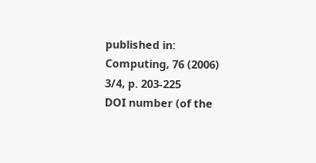published in: Computing, 76 (2006) 3/4, p. 203-225
DOI number (of the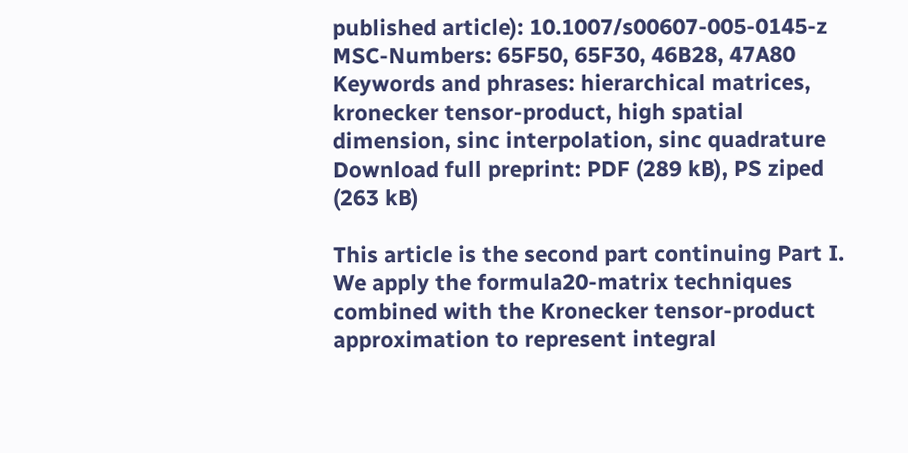published article): 10.1007/s00607-005-0145-z
MSC-Numbers: 65F50, 65F30, 46B28, 47A80
Keywords and phrases: hierarchical matrices, kronecker tensor-product, high spatial dimension, sinc interpolation, sinc quadrature
Download full preprint: PDF (289 kB), PS ziped (263 kB)

This article is the second part continuing Part I. We apply the formula20-matrix techniques combined with the Kronecker tensor-product approximation to represent integral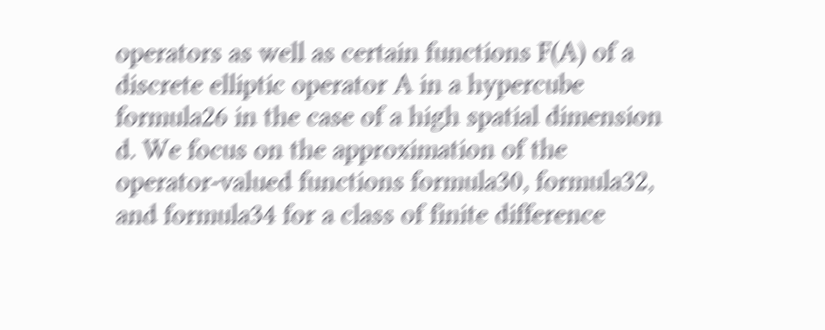operators as well as certain functions F(A) of a discrete elliptic operator A in a hypercube formula26 in the case of a high spatial dimension d. We focus on the approximation of the operator-valued functions formula30, formula32, and formula34 for a class of finite difference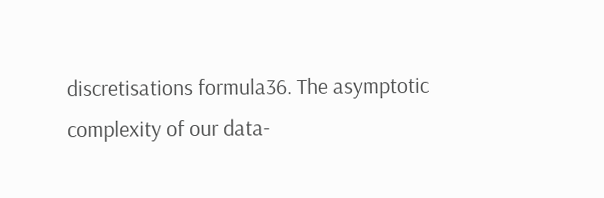discretisations formula36. The asymptotic complexity of our data-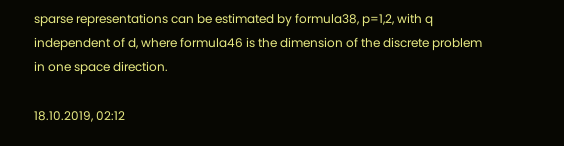sparse representations can be estimated by formula38, p=1,2, with q independent of d, where formula46 is the dimension of the discrete problem in one space direction.

18.10.2019, 02:12